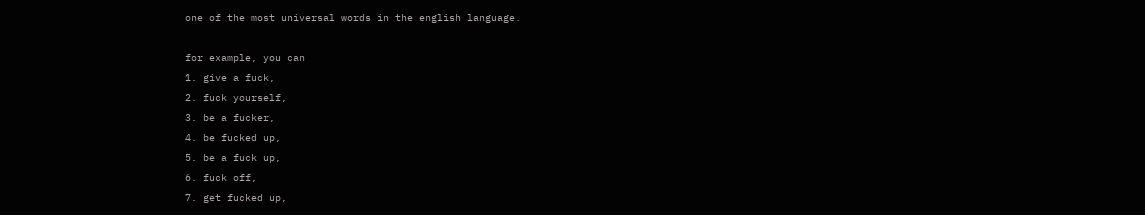one of the most universal words in the english language.

for example, you can
1. give a fuck,
2. fuck yourself,
3. be a fucker,
4. be fucked up,
5. be a fuck up,
6. fuck off,
7. get fucked up,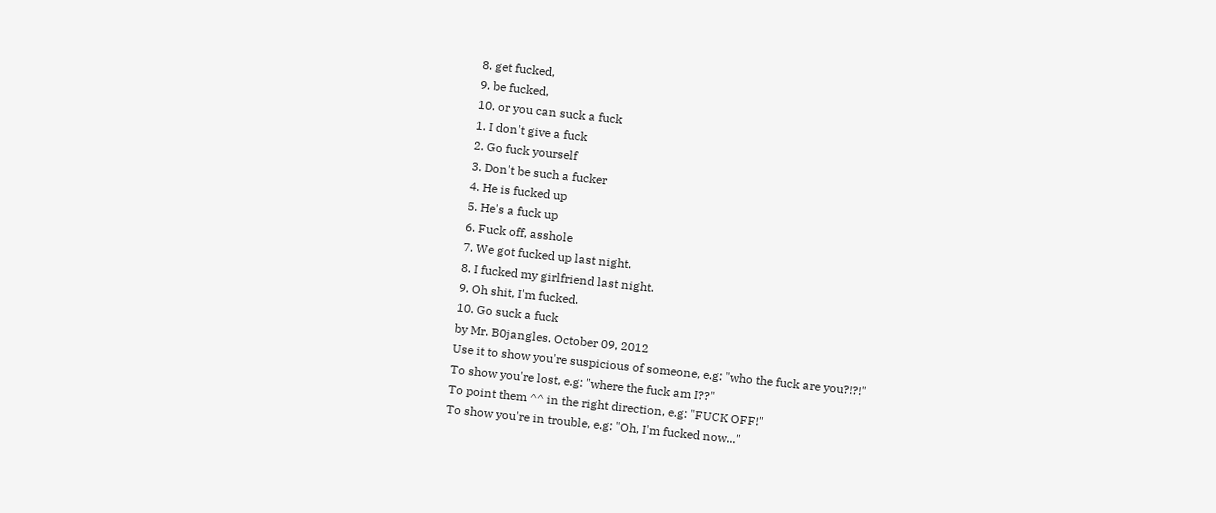8. get fucked,
9. be fucked,
10. or you can suck a fuck
1. I don't give a fuck
2. Go fuck yourself
3. Don't be such a fucker
4. He is fucked up
5. He's a fuck up
6. Fuck off, asshole
7. We got fucked up last night.
8. I fucked my girlfriend last night.
9. Oh shit, I'm fucked.
10. Go suck a fuck
by Mr. B0jangles. October 09, 2012
Use it to show you're suspicious of someone, e.g: "who the fuck are you?!?!"
To show you're lost, e.g: "where the fuck am I??"
To point them ^^ in the right direction, e.g: "FUCK OFF!"
To show you're in trouble, e.g: "Oh, I'm fucked now..."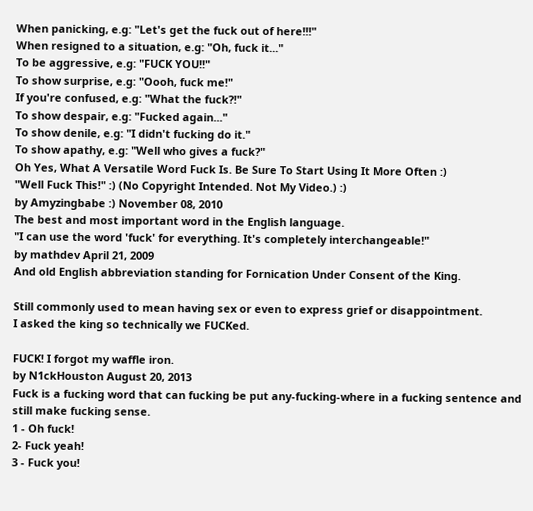When panicking, e.g: "Let's get the fuck out of here!!!"
When resigned to a situation, e.g: "Oh, fuck it..."
To be aggressive, e.g: "FUCK YOU!!"
To show surprise, e.g: "Oooh, fuck me!"
If you're confused, e.g: "What the fuck?!"
To show despair, e.g: "Fucked again..."
To show denile, e.g: "I didn't fucking do it."
To show apathy, e.g: "Well who gives a fuck?"
Oh Yes, What A Versatile Word Fuck Is. Be Sure To Start Using It More Often :)
"Well Fuck This!" :) (No Copyright Intended. Not My Video.) :)
by Amyzingbabe :) November 08, 2010
The best and most important word in the English language.
"I can use the word 'fuck' for everything. It's completely interchangeable!"
by mathdev April 21, 2009
And old English abbreviation standing for Fornication Under Consent of the King.

Still commonly used to mean having sex or even to express grief or disappointment.
I asked the king so technically we FUCKed.

FUCK! I forgot my waffle iron.
by N1ckHouston August 20, 2013
Fuck is a fucking word that can fucking be put any-fucking-where in a fucking sentence and still make fucking sense.
1 - Oh fuck!
2- Fuck yeah!
3 - Fuck you!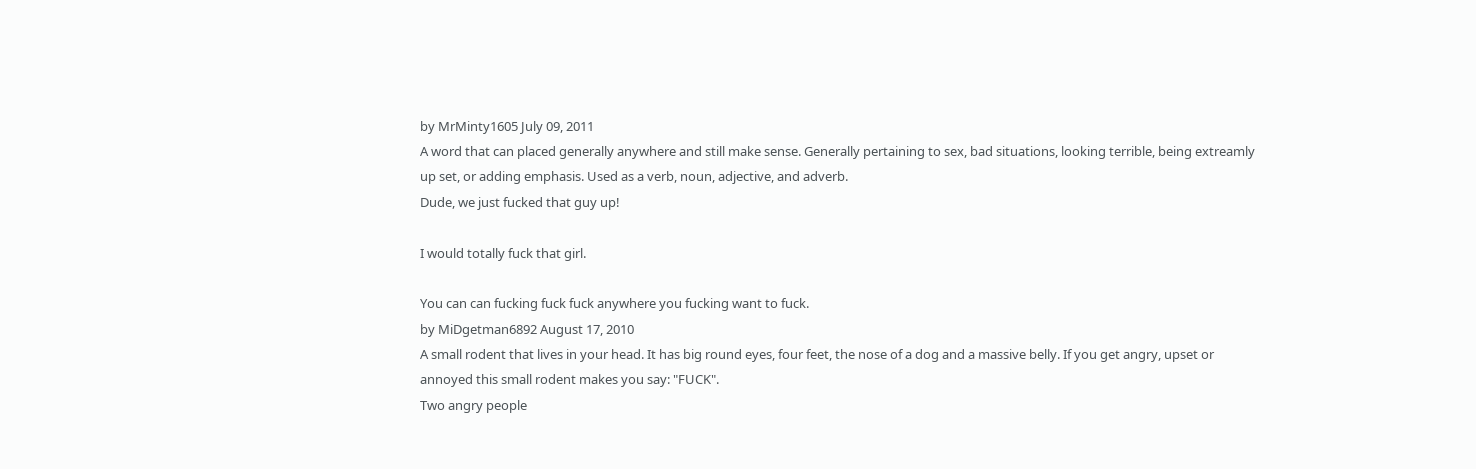by MrMinty1605 July 09, 2011
A word that can placed generally anywhere and still make sense. Generally pertaining to sex, bad situations, looking terrible, being extreamly up set, or adding emphasis. Used as a verb, noun, adjective, and adverb.
Dude, we just fucked that guy up!

I would totally fuck that girl.

You can can fucking fuck fuck anywhere you fucking want to fuck.
by MiDgetman6892 August 17, 2010
A small rodent that lives in your head. It has big round eyes, four feet, the nose of a dog and a massive belly. If you get angry, upset or annoyed this small rodent makes you say: "FUCK".
Two angry people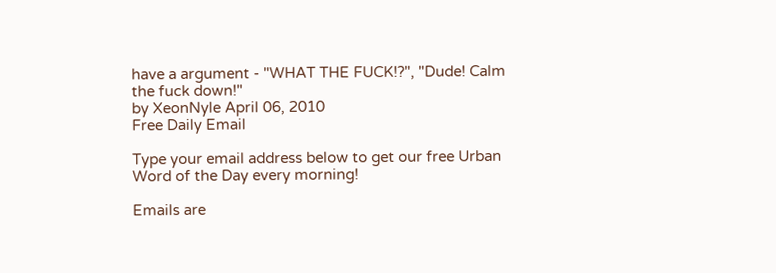have a argument - "WHAT THE FUCK!?", "Dude! Calm the fuck down!"
by XeonNyle April 06, 2010
Free Daily Email

Type your email address below to get our free Urban Word of the Day every morning!

Emails are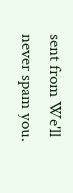sent from We'll never spam you.